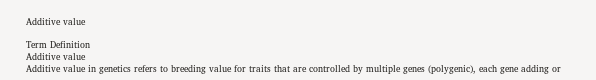Additive value

Term Definition
Additive value
Additive value in genetics refers to breeding value for traits that are controlled by multiple genes (polygenic), each gene adding or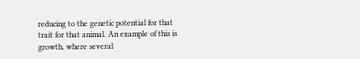reducing to the genetic potential for that trait for that animal. An example of this is growth, where several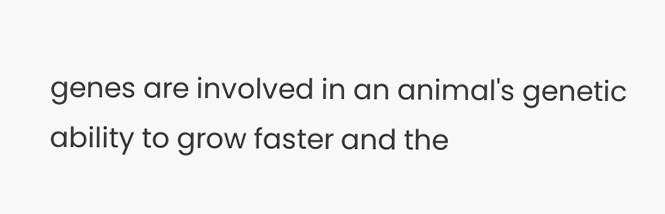genes are involved in an animal's genetic ability to grow faster and the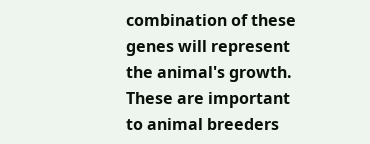combination of these genes will represent the animal's growth. These are important to animal breeders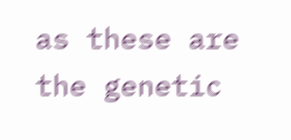as these are the genetic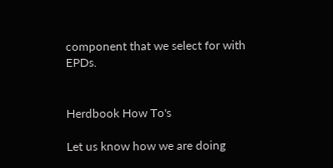component that we select for with EPDs.


Herdbook How To's

Let us know how we are doing